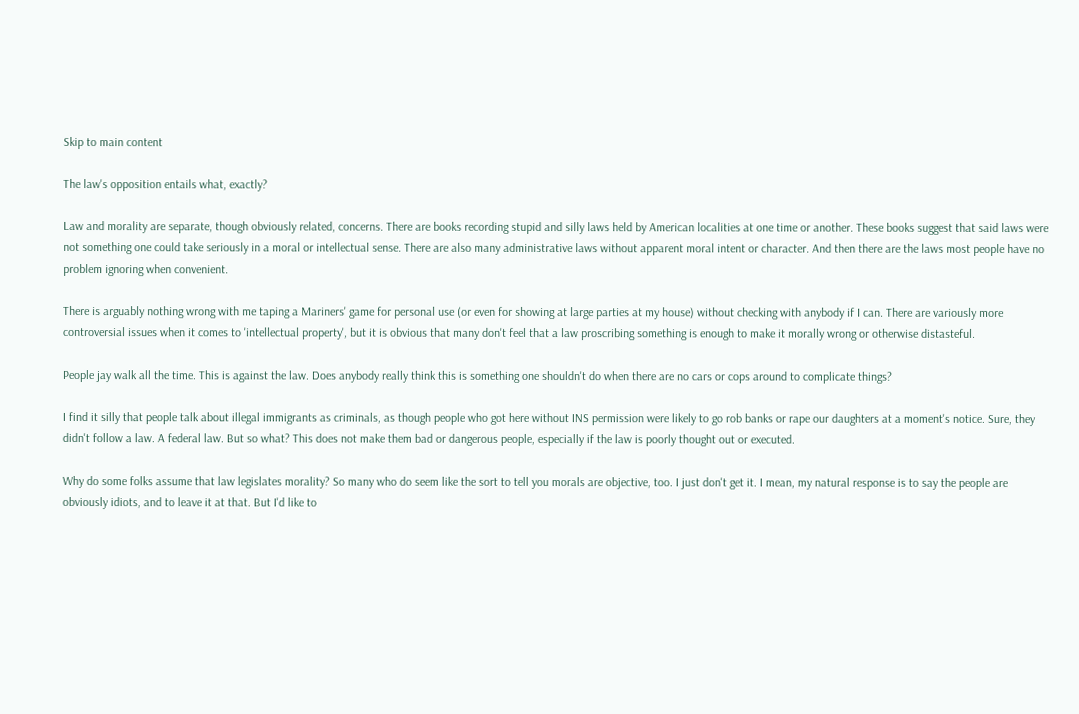Skip to main content

The law's opposition entails what, exactly?

Law and morality are separate, though obviously related, concerns. There are books recording stupid and silly laws held by American localities at one time or another. These books suggest that said laws were not something one could take seriously in a moral or intellectual sense. There are also many administrative laws without apparent moral intent or character. And then there are the laws most people have no problem ignoring when convenient.

There is arguably nothing wrong with me taping a Mariners' game for personal use (or even for showing at large parties at my house) without checking with anybody if I can. There are variously more controversial issues when it comes to 'intellectual property', but it is obvious that many don't feel that a law proscribing something is enough to make it morally wrong or otherwise distasteful.

People jay walk all the time. This is against the law. Does anybody really think this is something one shouldn't do when there are no cars or cops around to complicate things?

I find it silly that people talk about illegal immigrants as criminals, as though people who got here without INS permission were likely to go rob banks or rape our daughters at a moment's notice. Sure, they didn't follow a law. A federal law. But so what? This does not make them bad or dangerous people, especially if the law is poorly thought out or executed.

Why do some folks assume that law legislates morality? So many who do seem like the sort to tell you morals are objective, too. I just don't get it. I mean, my natural response is to say the people are obviously idiots, and to leave it at that. But I'd like to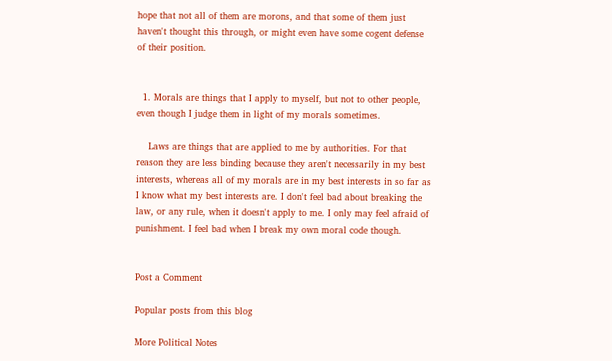hope that not all of them are morons, and that some of them just haven't thought this through, or might even have some cogent defense of their position.


  1. Morals are things that I apply to myself, but not to other people, even though I judge them in light of my morals sometimes.

    Laws are things that are applied to me by authorities. For that reason they are less binding because they aren't necessarily in my best interests, whereas all of my morals are in my best interests in so far as I know what my best interests are. I don't feel bad about breaking the law, or any rule, when it doesn't apply to me. I only may feel afraid of punishment. I feel bad when I break my own moral code though.


Post a Comment

Popular posts from this blog

More Political Notes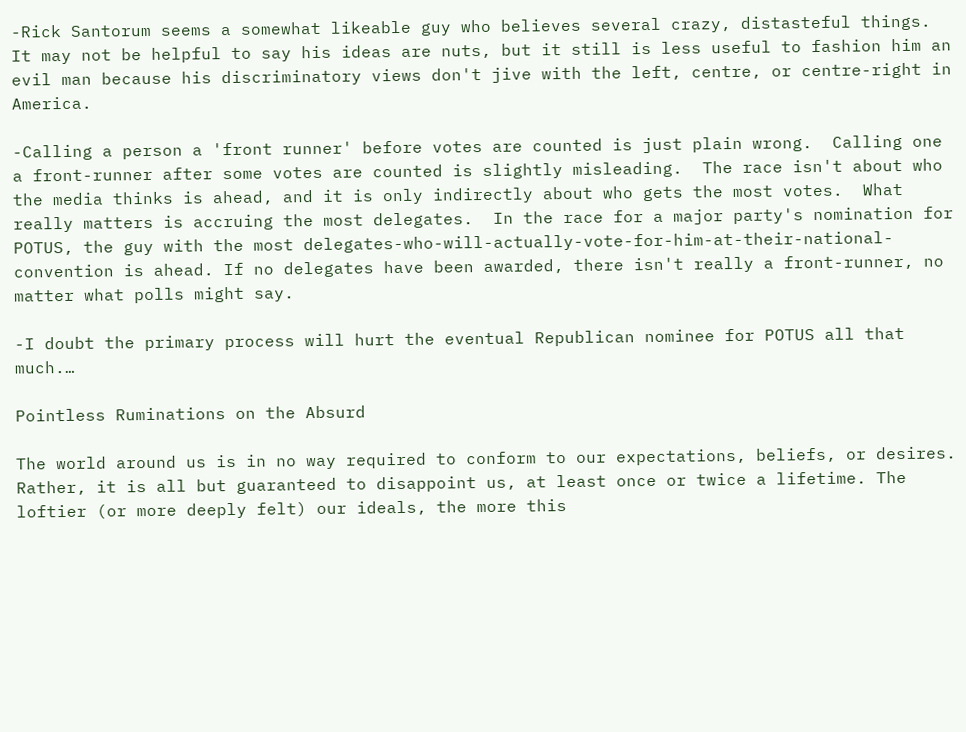-Rick Santorum seems a somewhat likeable guy who believes several crazy, distasteful things. It may not be helpful to say his ideas are nuts, but it still is less useful to fashion him an evil man because his discriminatory views don't jive with the left, centre, or centre-right in America.

-Calling a person a 'front runner' before votes are counted is just plain wrong.  Calling one a front-runner after some votes are counted is slightly misleading.  The race isn't about who the media thinks is ahead, and it is only indirectly about who gets the most votes.  What really matters is accruing the most delegates.  In the race for a major party's nomination for POTUS, the guy with the most delegates-who-will-actually-vote-for-him-at-their-national-convention is ahead. If no delegates have been awarded, there isn't really a front-runner, no matter what polls might say.

-I doubt the primary process will hurt the eventual Republican nominee for POTUS all that much.…

Pointless Ruminations on the Absurd

The world around us is in no way required to conform to our expectations, beliefs, or desires. Rather, it is all but guaranteed to disappoint us, at least once or twice a lifetime. The loftier (or more deeply felt) our ideals, the more this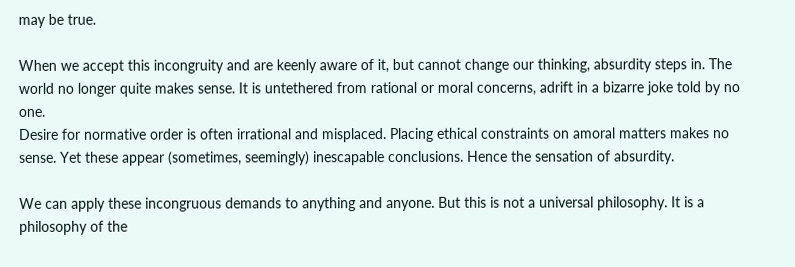may be true.

When we accept this incongruity and are keenly aware of it, but cannot change our thinking, absurdity steps in. The world no longer quite makes sense. It is untethered from rational or moral concerns, adrift in a bizarre joke told by no one.
Desire for normative order is often irrational and misplaced. Placing ethical constraints on amoral matters makes no sense. Yet these appear (sometimes, seemingly) inescapable conclusions. Hence the sensation of absurdity.

We can apply these incongruous demands to anything and anyone. But this is not a universal philosophy. It is a philosophy of the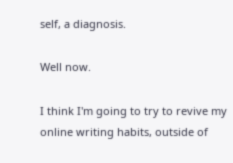self, a diagnosis.

Well now.

I think I'm going to try to revive my online writing habits, outside of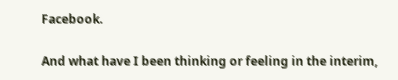Facebook.

And what have I been thinking or feeling in the interim,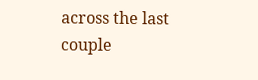across the last couple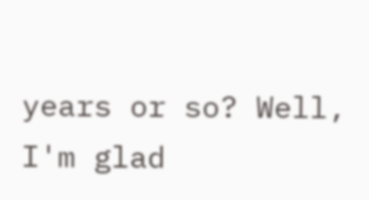years or so? Well, I'm glad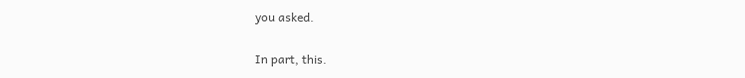you asked.

In part, this.